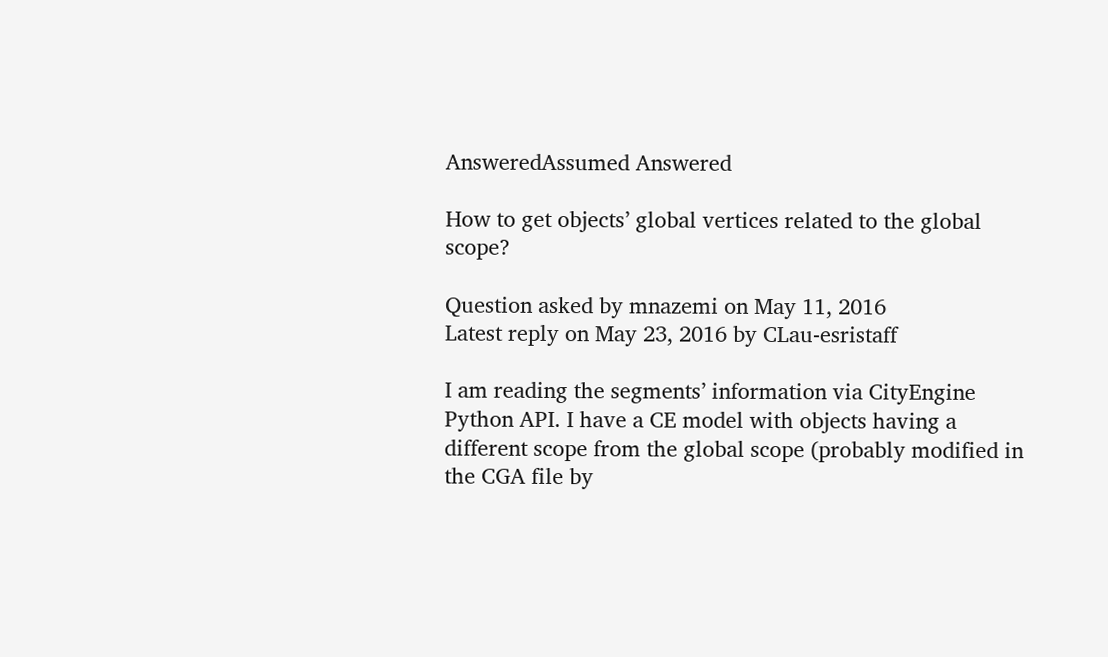AnsweredAssumed Answered

How to get objects’ global vertices related to the global scope?

Question asked by mnazemi on May 11, 2016
Latest reply on May 23, 2016 by CLau-esristaff

I am reading the segments’ information via CityEngine Python API. I have a CE model with objects having a different scope from the global scope (probably modified in the CGA file by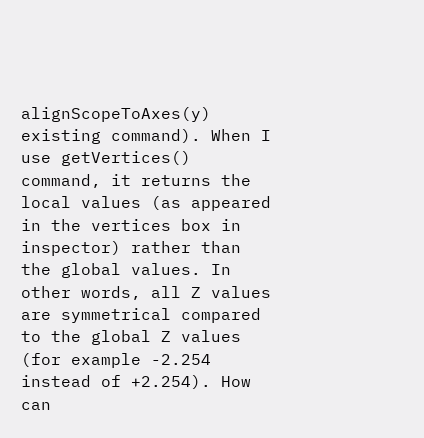alignScopeToAxes(y) existing command). When I use getVertices() command, it returns the local values (as appeared in the vertices box in inspector) rather than the global values. In other words, all Z values are symmetrical compared to the global Z values (for example -2.254 instead of +2.254). How can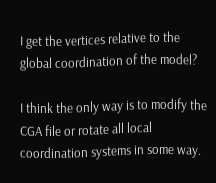I get the vertices relative to the global coordination of the model?

I think the only way is to modify the CGA file or rotate all local coordination systems in some way.